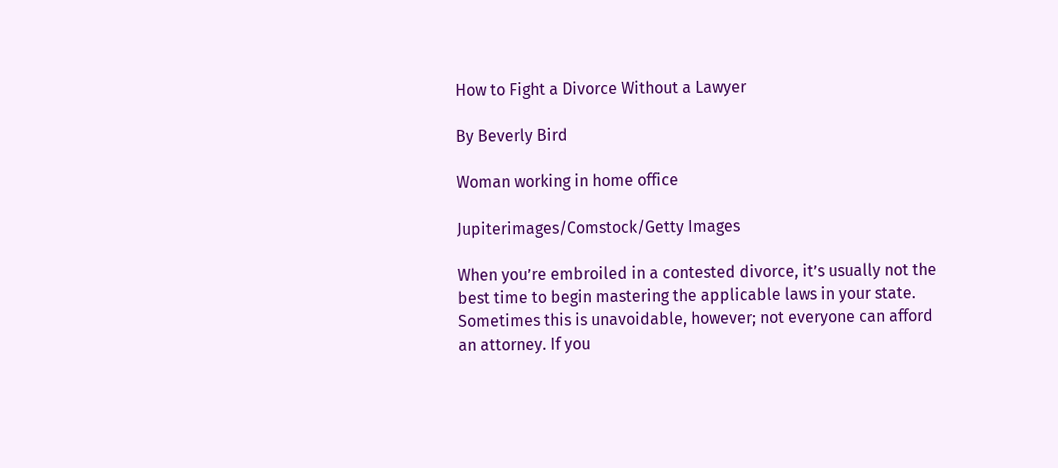How to Fight a Divorce Without a Lawyer

By Beverly Bird

Woman working in home office

Jupiterimages/Comstock/Getty Images

When you’re embroiled in a contested divorce, it’s usually not the best time to begin mastering the applicable laws in your state. Sometimes this is unavoidable, however; not everyone can afford an attorney. If you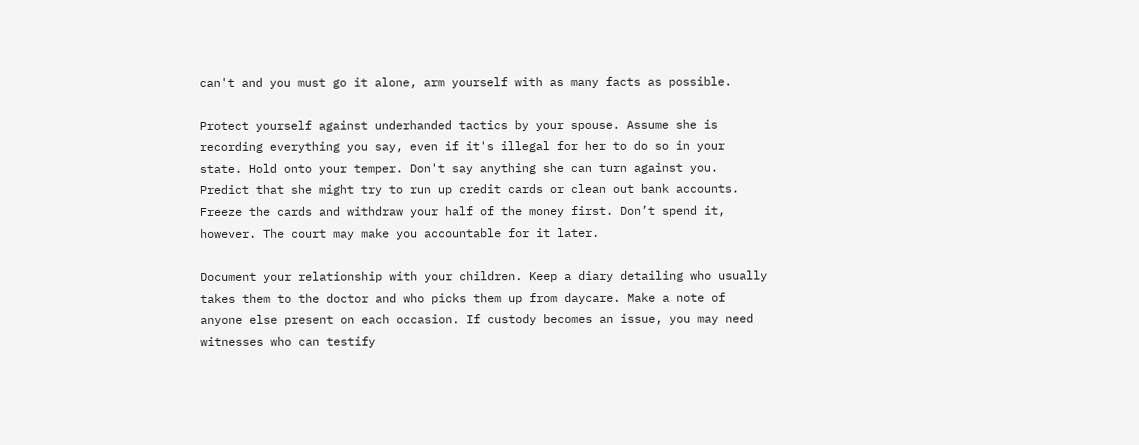can't and you must go it alone, arm yourself with as many facts as possible.

Protect yourself against underhanded tactics by your spouse. Assume she is recording everything you say, even if it's illegal for her to do so in your state. Hold onto your temper. Don't say anything she can turn against you. Predict that she might try to run up credit cards or clean out bank accounts. Freeze the cards and withdraw your half of the money first. Don’t spend it, however. The court may make you accountable for it later.

Document your relationship with your children. Keep a diary detailing who usually takes them to the doctor and who picks them up from daycare. Make a note of anyone else present on each occasion. If custody becomes an issue, you may need witnesses who can testify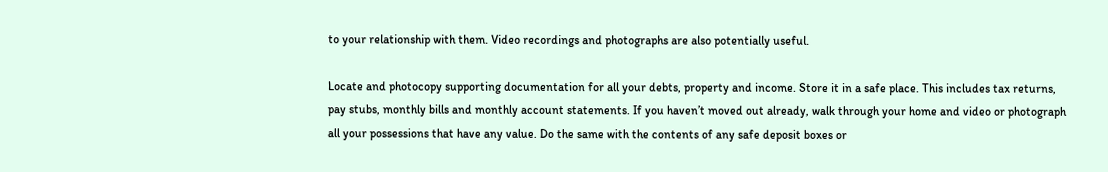to your relationship with them. Video recordings and photographs are also potentially useful.

Locate and photocopy supporting documentation for all your debts, property and income. Store it in a safe place. This includes tax returns, pay stubs, monthly bills and monthly account statements. If you haven’t moved out already, walk through your home and video or photograph all your possessions that have any value. Do the same with the contents of any safe deposit boxes or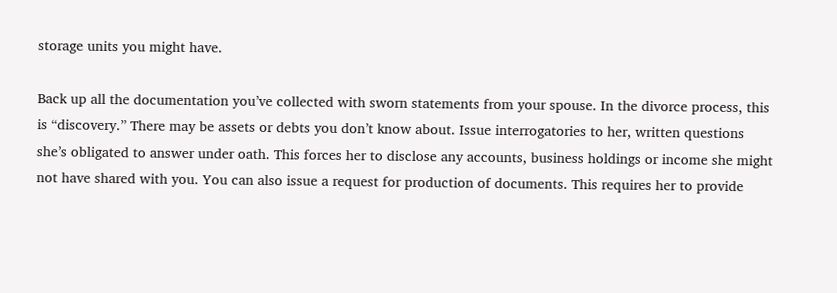storage units you might have.

Back up all the documentation you’ve collected with sworn statements from your spouse. In the divorce process, this is “discovery.” There may be assets or debts you don’t know about. Issue interrogatories to her, written questions she’s obligated to answer under oath. This forces her to disclose any accounts, business holdings or income she might not have shared with you. You can also issue a request for production of documents. This requires her to provide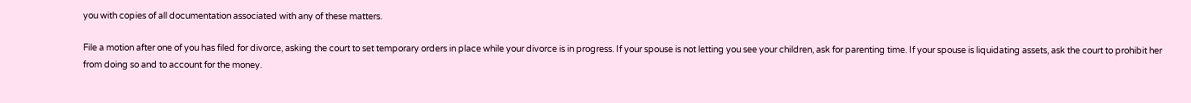you with copies of all documentation associated with any of these matters.

File a motion after one of you has filed for divorce, asking the court to set temporary orders in place while your divorce is in progress. If your spouse is not letting you see your children, ask for parenting time. If your spouse is liquidating assets, ask the court to prohibit her from doing so and to account for the money.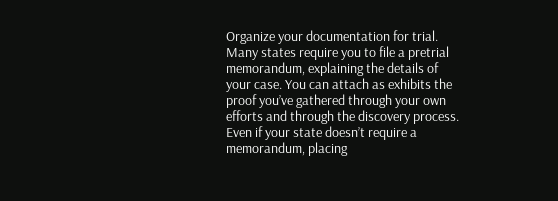Organize your documentation for trial. Many states require you to file a pretrial memorandum, explaining the details of your case. You can attach as exhibits the proof you’ve gathered through your own efforts and through the discovery process. Even if your state doesn’t require a memorandum, placing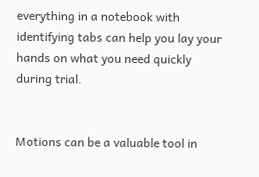everything in a notebook with identifying tabs can help you lay your hands on what you need quickly during trial.


Motions can be a valuable tool in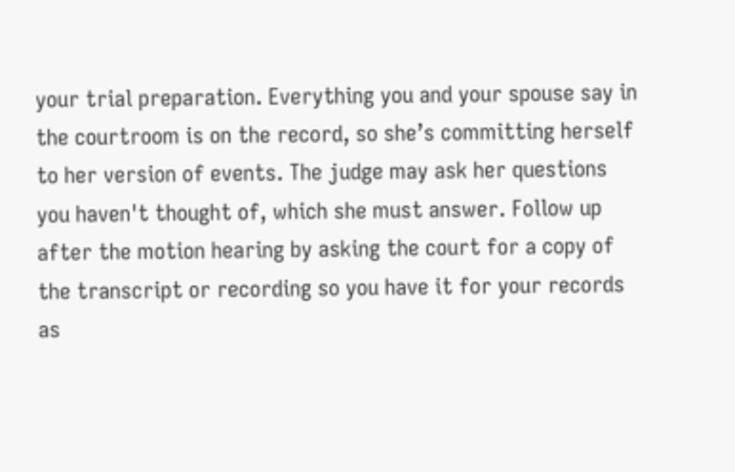your trial preparation. Everything you and your spouse say in the courtroom is on the record, so she’s committing herself to her version of events. The judge may ask her questions you haven't thought of, which she must answer. Follow up after the motion hearing by asking the court for a copy of the transcript or recording so you have it for your records as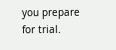you prepare for trial.